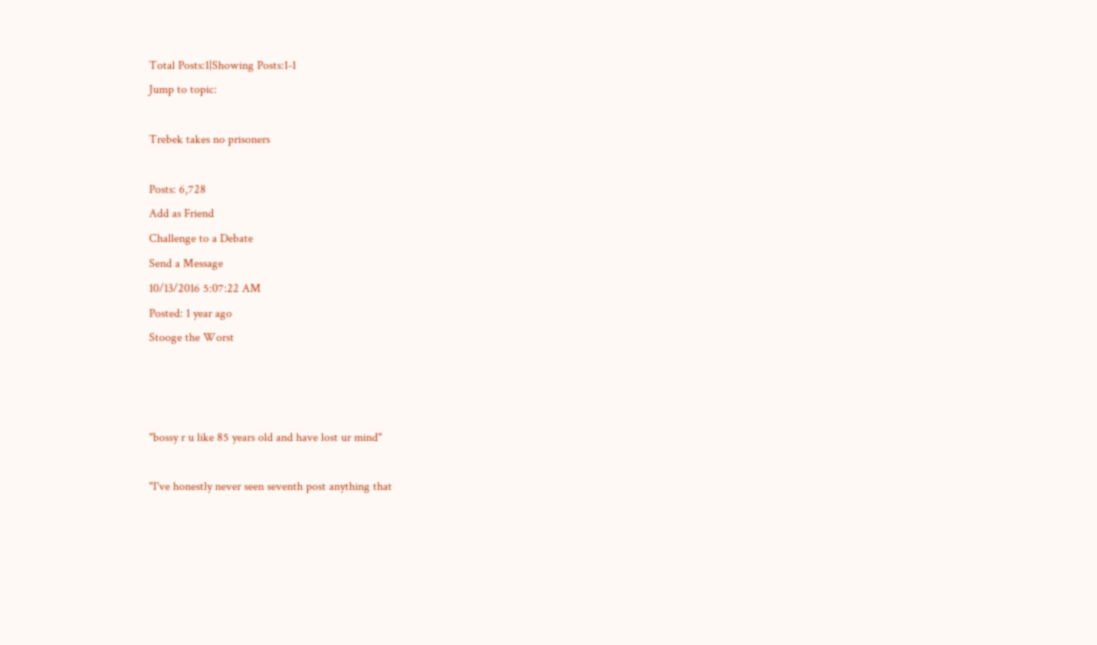Total Posts:1|Showing Posts:1-1
Jump to topic:

Trebek takes no prisoners

Posts: 6,728
Add as Friend
Challenge to a Debate
Send a Message
10/13/2016 5:07:22 AM
Posted: 1 year ago
Stooge the Worst



"bossy r u like 85 years old and have lost ur mind"

"I've honestly never seen seventh post anything that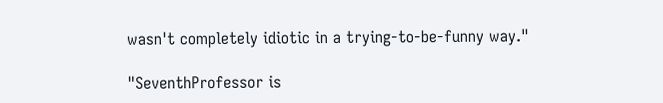wasn't completely idiotic in a trying-to-be-funny way."

"SeventhProfessor is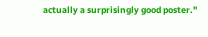actually a surprisingly good poster."